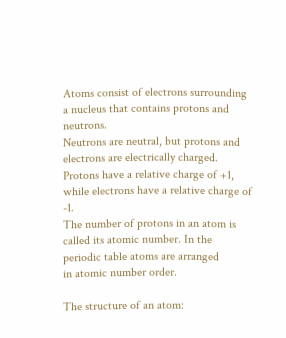Atoms consist of electrons surrounding a nucleus that contains protons and neutrons.
Neutrons are neutral, but protons and electrons are electrically charged.
Protons have a relative charge of +1, while electrons have a relative charge of -1.
The number of protons in an atom is called its atomic number. In the periodic table atoms are arranged
in atomic number order.

The structure of an atom: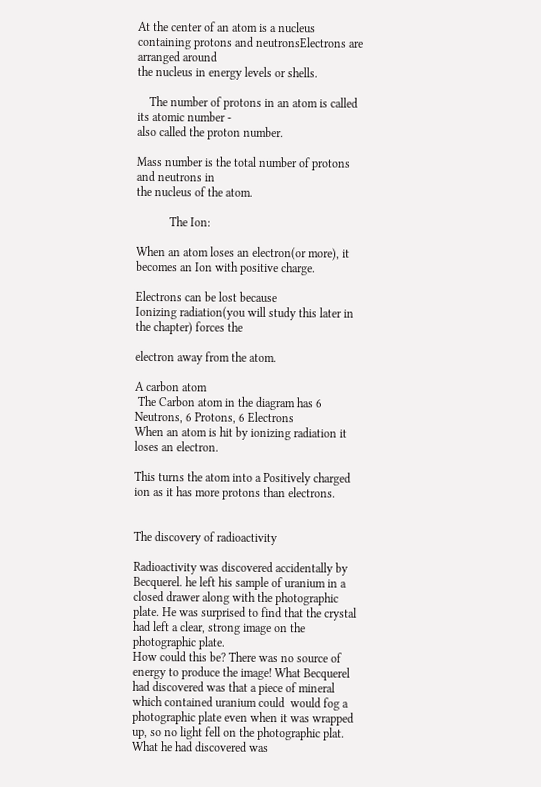At the center of an atom is a nucleus containing protons and neutronsElectrons are arranged around
the nucleus in energy levels or shells.

    The number of protons in an atom is called its atomic number -
also called the proton number.

Mass number is the total number of protons and neutrons in
the nucleus of the atom.

           The Ion:

When an atom loses an electron(or more), it becomes an Ion with positive charge.

Electrons can be lost because
Ionizing radiation(you will study this later in the chapter) forces the

electron away from the atom.

A carbon atom
 The Carbon atom in the diagram has 6 Neutrons, 6 Protons, 6 Electrons
When an atom is hit by ionizing radiation it loses an electron.

This turns the atom into a Positively charged ion as it has more protons than electrons.


The discovery of radioactivity

Radioactivity was discovered accidentally by Becquerel. he left his sample of uranium in a closed drawer along with the photographic plate. He was surprised to find that the crystal had left a clear, strong image on the photographic plate.
How could this be? There was no source of energy to produce the image! What Becquerel had discovered was that a piece of mineral which contained uranium could  would fog a photographic plate even when it was wrapped up, so no light fell on the photographic plat.
What he had discovered was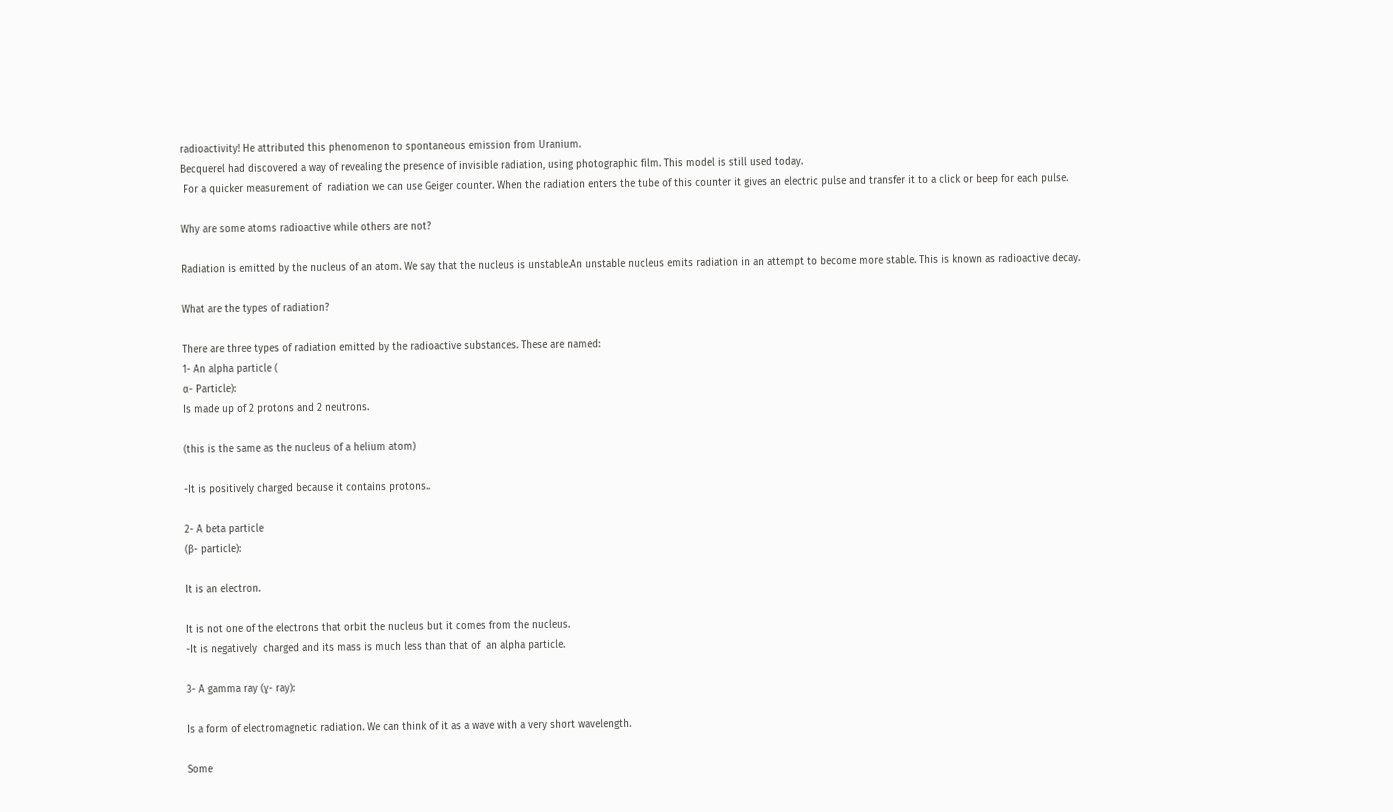radioactivity! He attributed this phenomenon to spontaneous emission from Uranium.
Becquerel had discovered a way of revealing the presence of invisible radiation, using photographic film. This model is still used today.
 For a quicker measurement of  radiation we can use Geiger counter. When the radiation enters the tube of this counter it gives an electric pulse and transfer it to a click or beep for each pulse.

Why are some atoms radioactive while others are not?

Radiation is emitted by the nucleus of an atom. We say that the nucleus is unstable.An unstable nucleus emits radiation in an attempt to become more stable. This is known as radioactive decay.

What are the types of radiation?

There are three types of radiation emitted by the radioactive substances. These are named:
1- An alpha particle (
α- Particle):
Is made up of 2 protons and 2 neutrons.

(this is the same as the nucleus of a helium atom)

-It is positively charged because it contains protons..

2- A beta particle
(β- particle):

It is an electron.

It is not one of the electrons that orbit the nucleus but it comes from the nucleus.
-It is negatively  charged and its mass is much less than that of  an alpha particle.

3- A gamma ray (ɣ- ray):

Is a form of electromagnetic radiation. We can think of it as a wave with a very short wavelength.

Some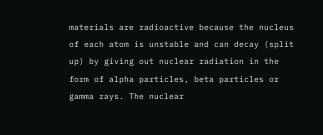materials are radioactive because the nucleus of each atom is unstable and can decay (split up) by giving out nuclear radiation in the form of alpha particles, beta particles or gamma rays. The nuclear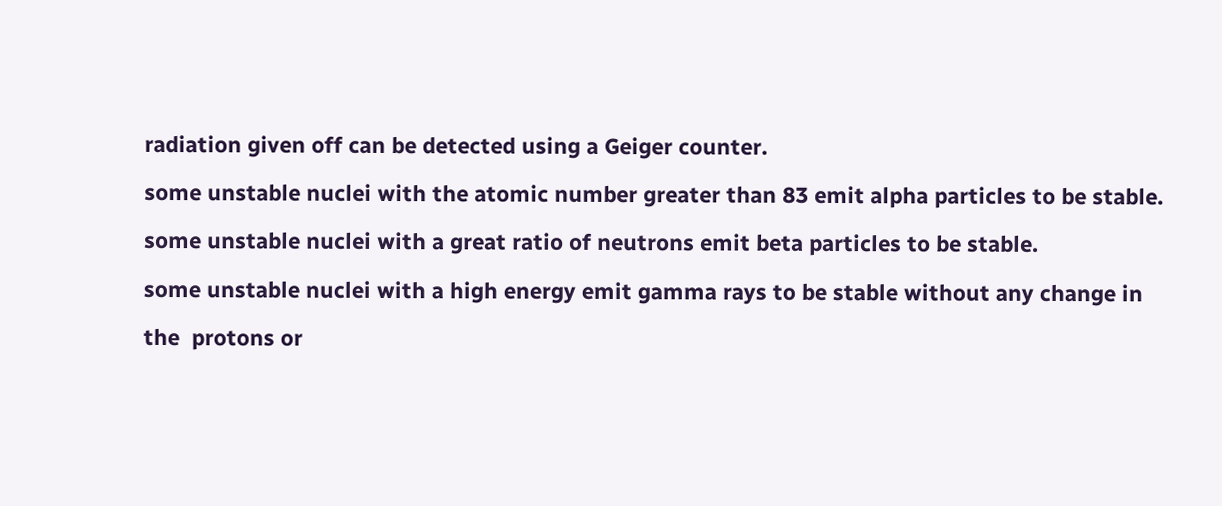radiation given off can be detected using a Geiger counter.

some unstable nuclei with the atomic number greater than 83 emit alpha particles to be stable.

some unstable nuclei with a great ratio of neutrons emit beta particles to be stable.

some unstable nuclei with a high energy emit gamma rays to be stable without any change in

the  protons or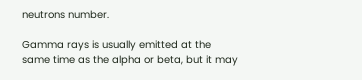neutrons number.

Gamma rays is usually emitted at the same time as the alpha or beta, but it may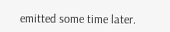emitted some time later.